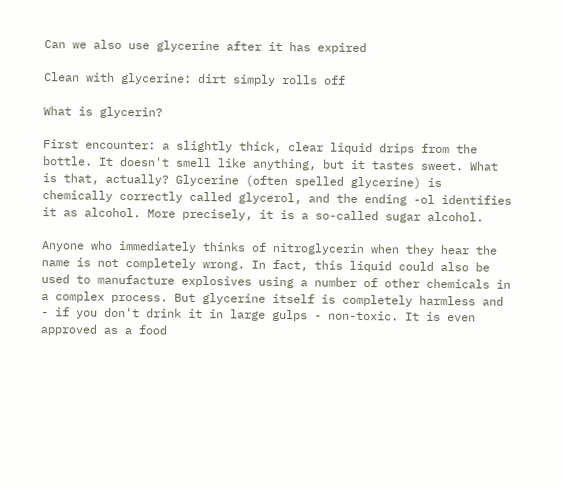Can we also use glycerine after it has expired

Clean with glycerine: dirt simply rolls off

What is glycerin?

First encounter: a slightly thick, clear liquid drips from the bottle. It doesn't smell like anything, but it tastes sweet. What is that, actually? Glycerine (often spelled glycerine) is chemically correctly called glycerol, and the ending -ol identifies it as alcohol. More precisely, it is a so-called sugar alcohol.

Anyone who immediately thinks of nitroglycerin when they hear the name is not completely wrong. In fact, this liquid could also be used to manufacture explosives using a number of other chemicals in a complex process. But glycerine itself is completely harmless and - if you don't drink it in large gulps - non-toxic. It is even approved as a food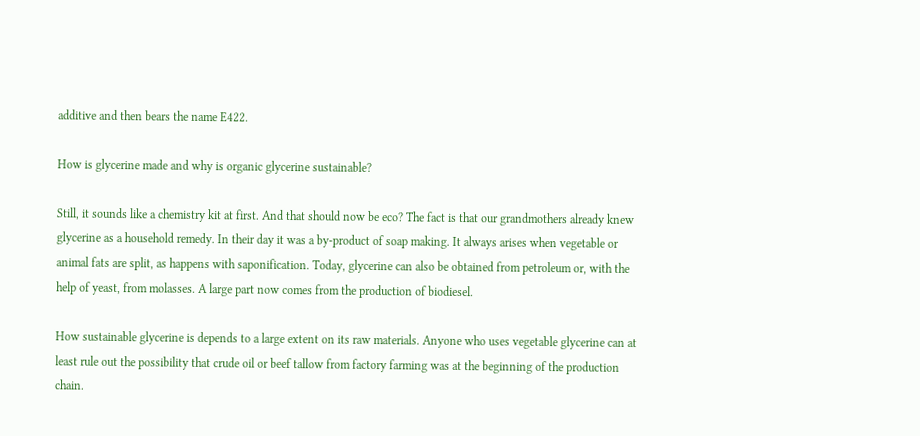additive and then bears the name E422.

How is glycerine made and why is organic glycerine sustainable?

Still, it sounds like a chemistry kit at first. And that should now be eco? The fact is that our grandmothers already knew glycerine as a household remedy. In their day it was a by-product of soap making. It always arises when vegetable or animal fats are split, as happens with saponification. Today, glycerine can also be obtained from petroleum or, with the help of yeast, from molasses. A large part now comes from the production of biodiesel.

How sustainable glycerine is depends to a large extent on its raw materials. Anyone who uses vegetable glycerine can at least rule out the possibility that crude oil or beef tallow from factory farming was at the beginning of the production chain.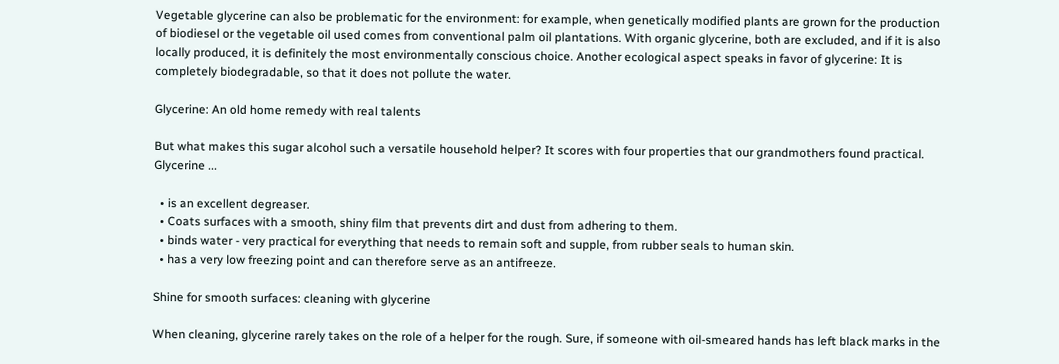Vegetable glycerine can also be problematic for the environment: for example, when genetically modified plants are grown for the production of biodiesel or the vegetable oil used comes from conventional palm oil plantations. With organic glycerine, both are excluded, and if it is also locally produced, it is definitely the most environmentally conscious choice. Another ecological aspect speaks in favor of glycerine: It is completely biodegradable, so that it does not pollute the water.

Glycerine: An old home remedy with real talents

But what makes this sugar alcohol such a versatile household helper? It scores with four properties that our grandmothers found practical. Glycerine ...

  • is an excellent degreaser.
  • Coats surfaces with a smooth, shiny film that prevents dirt and dust from adhering to them.
  • binds water - very practical for everything that needs to remain soft and supple, from rubber seals to human skin.
  • has a very low freezing point and can therefore serve as an antifreeze.

Shine for smooth surfaces: cleaning with glycerine

When cleaning, glycerine rarely takes on the role of a helper for the rough. Sure, if someone with oil-smeared hands has left black marks in the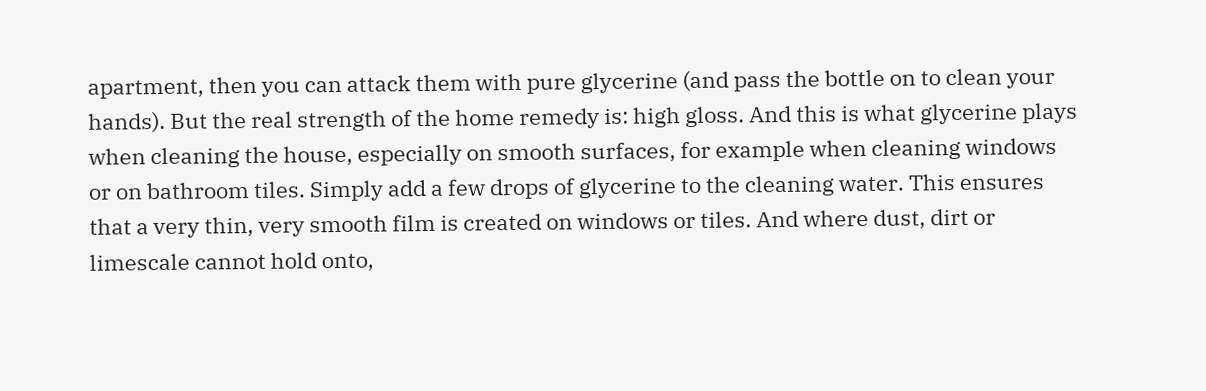apartment, then you can attack them with pure glycerine (and pass the bottle on to clean your hands). But the real strength of the home remedy is: high gloss. And this is what glycerine plays when cleaning the house, especially on smooth surfaces, for example when cleaning windows or on bathroom tiles. Simply add a few drops of glycerine to the cleaning water. This ensures that a very thin, very smooth film is created on windows or tiles. And where dust, dirt or limescale cannot hold onto,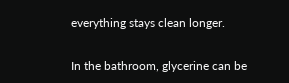everything stays clean longer.

In the bathroom, glycerine can be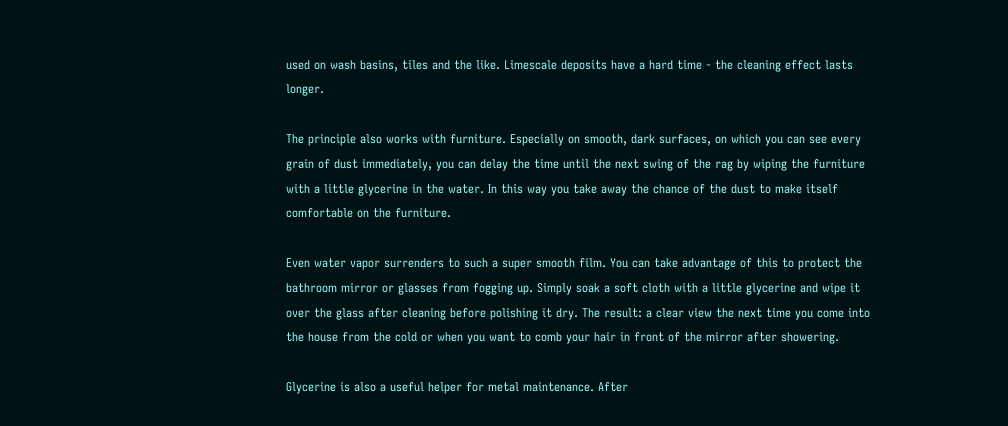used on wash basins, tiles and the like. Limescale deposits have a hard time - the cleaning effect lasts longer.

The principle also works with furniture. Especially on smooth, dark surfaces, on which you can see every grain of dust immediately, you can delay the time until the next swing of the rag by wiping the furniture with a little glycerine in the water. In this way you take away the chance of the dust to make itself comfortable on the furniture.

Even water vapor surrenders to such a super smooth film. You can take advantage of this to protect the bathroom mirror or glasses from fogging up. Simply soak a soft cloth with a little glycerine and wipe it over the glass after cleaning before polishing it dry. The result: a clear view the next time you come into the house from the cold or when you want to comb your hair in front of the mirror after showering.

Glycerine is also a useful helper for metal maintenance. After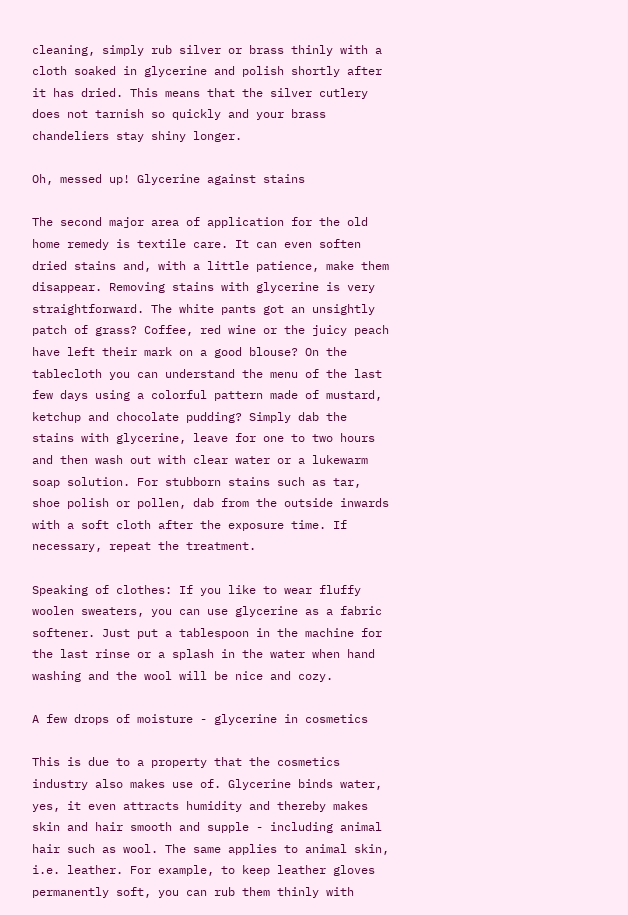cleaning, simply rub silver or brass thinly with a cloth soaked in glycerine and polish shortly after it has dried. This means that the silver cutlery does not tarnish so quickly and your brass chandeliers stay shiny longer.

Oh, messed up! Glycerine against stains

The second major area of application for the old home remedy is textile care. It can even soften dried stains and, with a little patience, make them disappear. Removing stains with glycerine is very straightforward. The white pants got an unsightly patch of grass? Coffee, red wine or the juicy peach have left their mark on a good blouse? On the tablecloth you can understand the menu of the last few days using a colorful pattern made of mustard, ketchup and chocolate pudding? Simply dab the stains with glycerine, leave for one to two hours and then wash out with clear water or a lukewarm soap solution. For stubborn stains such as tar, shoe polish or pollen, dab from the outside inwards with a soft cloth after the exposure time. If necessary, repeat the treatment.

Speaking of clothes: If you like to wear fluffy woolen sweaters, you can use glycerine as a fabric softener. Just put a tablespoon in the machine for the last rinse or a splash in the water when hand washing and the wool will be nice and cozy.

A few drops of moisture - glycerine in cosmetics

This is due to a property that the cosmetics industry also makes use of. Glycerine binds water, yes, it even attracts humidity and thereby makes skin and hair smooth and supple - including animal hair such as wool. The same applies to animal skin, i.e. leather. For example, to keep leather gloves permanently soft, you can rub them thinly with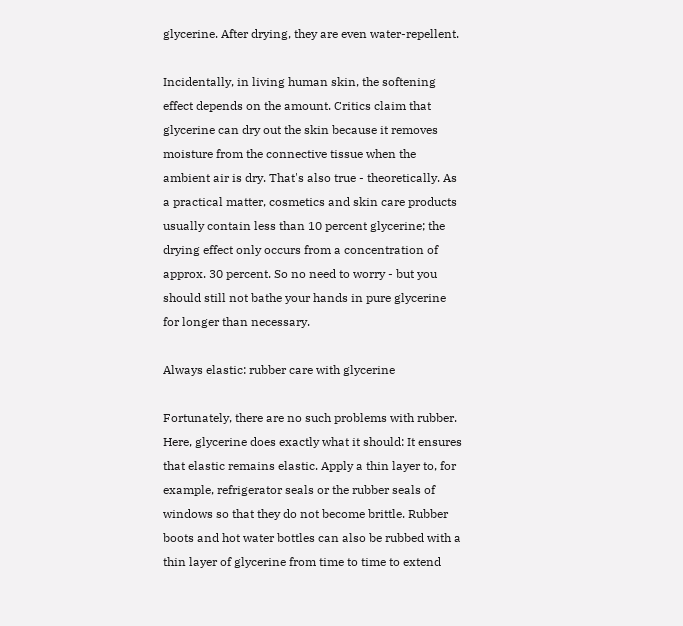glycerine. After drying, they are even water-repellent.

Incidentally, in living human skin, the softening effect depends on the amount. Critics claim that glycerine can dry out the skin because it removes moisture from the connective tissue when the ambient air is dry. That's also true - theoretically. As a practical matter, cosmetics and skin care products usually contain less than 10 percent glycerine; the drying effect only occurs from a concentration of approx. 30 percent. So no need to worry - but you should still not bathe your hands in pure glycerine for longer than necessary.

Always elastic: rubber care with glycerine

Fortunately, there are no such problems with rubber. Here, glycerine does exactly what it should: It ensures that elastic remains elastic. Apply a thin layer to, for example, refrigerator seals or the rubber seals of windows so that they do not become brittle. Rubber boots and hot water bottles can also be rubbed with a thin layer of glycerine from time to time to extend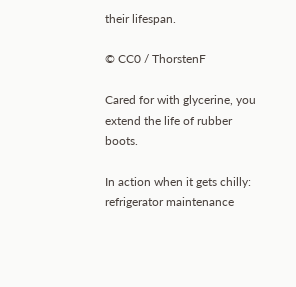their lifespan.

© CC0 / ThorstenF

Cared for with glycerine, you extend the life of rubber boots.

In action when it gets chilly: refrigerator maintenance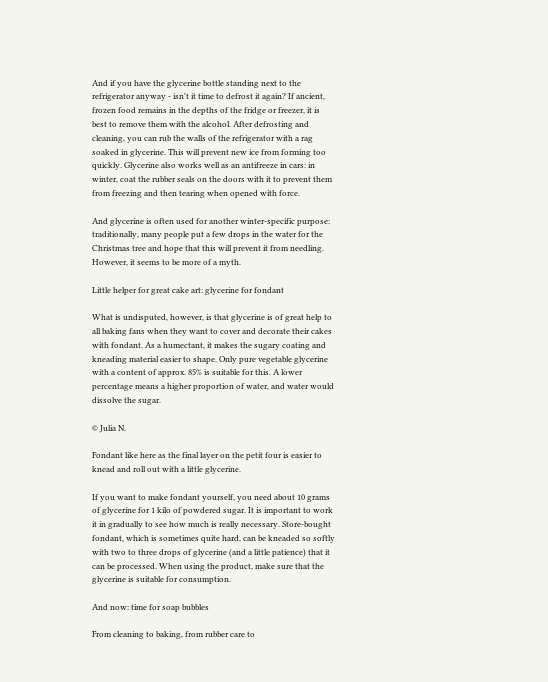And if you have the glycerine bottle standing next to the refrigerator anyway - isn't it time to defrost it again? If ancient, frozen food remains in the depths of the fridge or freezer, it is best to remove them with the alcohol. After defrosting and cleaning, you can rub the walls of the refrigerator with a rag soaked in glycerine. This will prevent new ice from forming too quickly. Glycerine also works well as an antifreeze in cars: in winter, coat the rubber seals on the doors with it to prevent them from freezing and then tearing when opened with force.

And glycerine is often used for another winter-specific purpose: traditionally, many people put a few drops in the water for the Christmas tree and hope that this will prevent it from needling. However, it seems to be more of a myth.

Little helper for great cake art: glycerine for fondant

What is undisputed, however, is that glycerine is of great help to all baking fans when they want to cover and decorate their cakes with fondant. As a humectant, it makes the sugary coating and kneading material easier to shape. Only pure vegetable glycerine with a content of approx. 85% is suitable for this. A lower percentage means a higher proportion of water, and water would dissolve the sugar.

© Julia N.

Fondant like here as the final layer on the petit four is easier to knead and roll out with a little glycerine.

If you want to make fondant yourself, you need about 10 grams of glycerine for 1 kilo of powdered sugar. It is important to work it in gradually to see how much is really necessary. Store-bought fondant, which is sometimes quite hard, can be kneaded so softly with two to three drops of glycerine (and a little patience) that it can be processed. When using the product, make sure that the glycerine is suitable for consumption.

And now: time for soap bubbles

From cleaning to baking, from rubber care to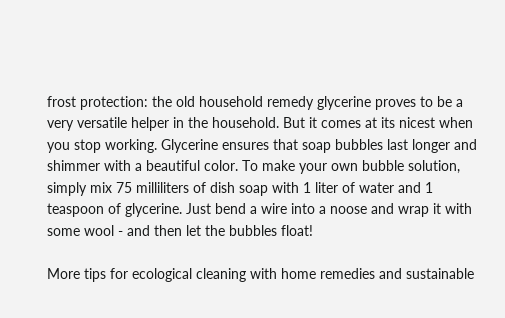frost protection: the old household remedy glycerine proves to be a very versatile helper in the household. But it comes at its nicest when you stop working. Glycerine ensures that soap bubbles last longer and shimmer with a beautiful color. To make your own bubble solution, simply mix 75 milliliters of dish soap with 1 liter of water and 1 teaspoon of glycerine. Just bend a wire into a noose and wrap it with some wool - and then let the bubbles float!

More tips for ecological cleaning with home remedies and sustainable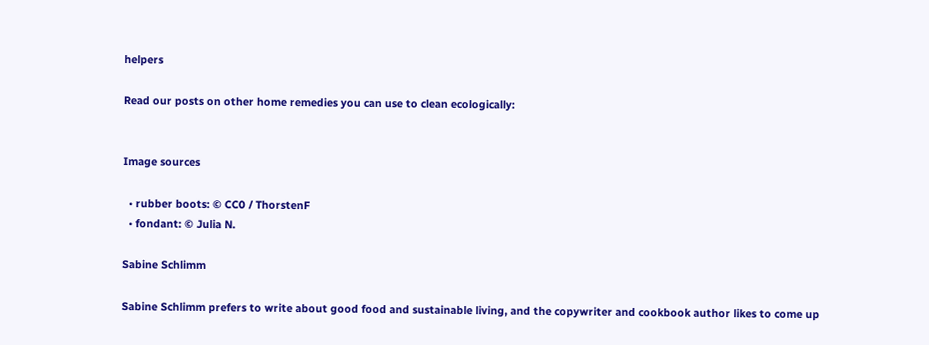helpers

Read our posts on other home remedies you can use to clean ecologically:


Image sources

  • rubber boots: © CC0 / ThorstenF
  • fondant: © Julia N.

Sabine Schlimm

Sabine Schlimm prefers to write about good food and sustainable living, and the copywriter and cookbook author likes to come up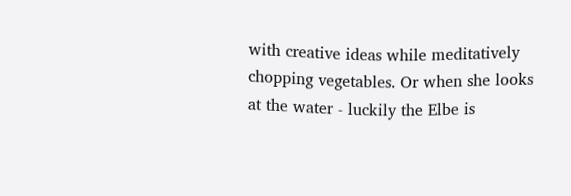with creative ideas while meditatively chopping vegetables. Or when she looks at the water - luckily the Elbe is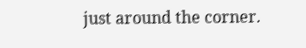just around the corner.